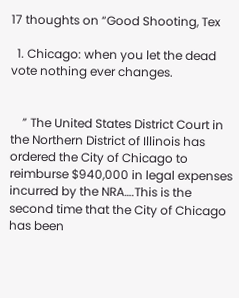17 thoughts on “Good Shooting, Tex

  1. Chicago: when you let the dead vote nothing ever changes.


    ” The United States District Court in the Northern District of Illinois has ordered the City of Chicago to reimburse $940,000 in legal expenses incurred by the NRA….This is the second time that the City of Chicago has been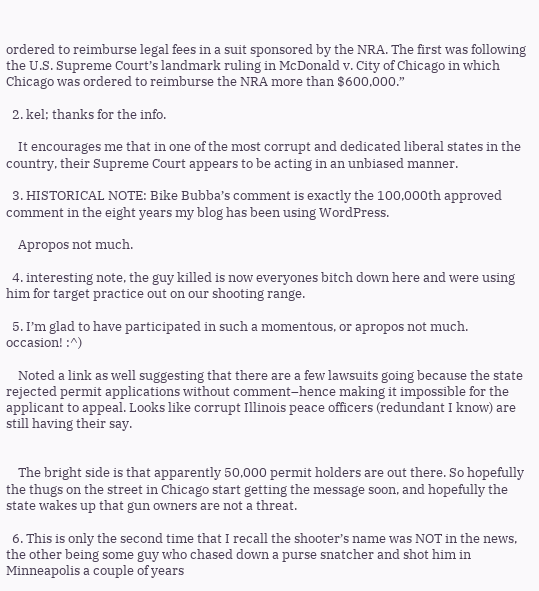ordered to reimburse legal fees in a suit sponsored by the NRA. The first was following the U.S. Supreme Court’s landmark ruling in McDonald v. City of Chicago in which Chicago was ordered to reimburse the NRA more than $600,000.”

  2. kel; thanks for the info.

    It encourages me that in one of the most corrupt and dedicated liberal states in the country, their Supreme Court appears to be acting in an unbiased manner.

  3. HISTORICAL NOTE: Bike Bubba’s comment is exactly the 100,000th approved comment in the eight years my blog has been using WordPress.

    Apropos not much.

  4. interesting note, the guy killed is now everyones bitch down here and were using him for target practice out on our shooting range.

  5. I’m glad to have participated in such a momentous, or apropos not much. occasion! :^)

    Noted a link as well suggesting that there are a few lawsuits going because the state rejected permit applications without comment–hence making it impossible for the applicant to appeal. Looks like corrupt Illinois peace officers (redundant I know) are still having their say.


    The bright side is that apparently 50,000 permit holders are out there. So hopefully the thugs on the street in Chicago start getting the message soon, and hopefully the state wakes up that gun owners are not a threat.

  6. This is only the second time that I recall the shooter’s name was NOT in the news, the other being some guy who chased down a purse snatcher and shot him in Minneapolis a couple of years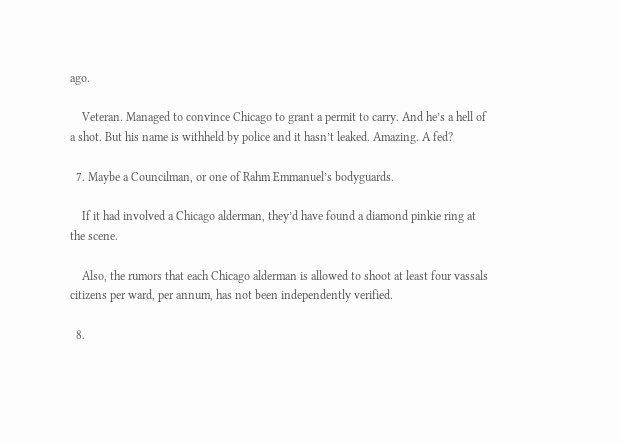ago.

    Veteran. Managed to convince Chicago to grant a permit to carry. And he’s a hell of a shot. But his name is withheld by police and it hasn’t leaked. Amazing. A fed?

  7. Maybe a Councilman, or one of Rahm Emmanuel’s bodyguards.

    If it had involved a Chicago alderman, they’d have found a diamond pinkie ring at the scene.

    Also, the rumors that each Chicago alderman is allowed to shoot at least four vassals citizens per ward, per annum, has not been independently verified.

  8.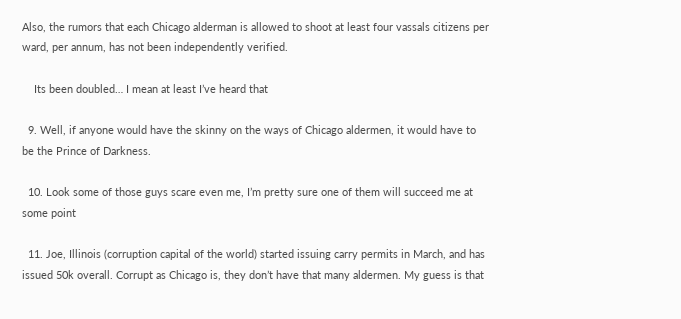Also, the rumors that each Chicago alderman is allowed to shoot at least four vassals citizens per ward, per annum, has not been independently verified.

    Its been doubled… I mean at least I’ve heard that

  9. Well, if anyone would have the skinny on the ways of Chicago aldermen, it would have to be the Prince of Darkness.

  10. Look some of those guys scare even me, I’m pretty sure one of them will succeed me at some point

  11. Joe, Illinois (corruption capital of the world) started issuing carry permits in March, and has issued 50k overall. Corrupt as Chicago is, they don’t have that many aldermen. My guess is that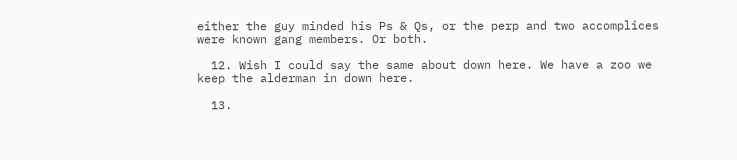either the guy minded his Ps & Qs, or the perp and two accomplices were known gang members. Or both.

  12. Wish I could say the same about down here. We have a zoo we keep the alderman in down here.

  13.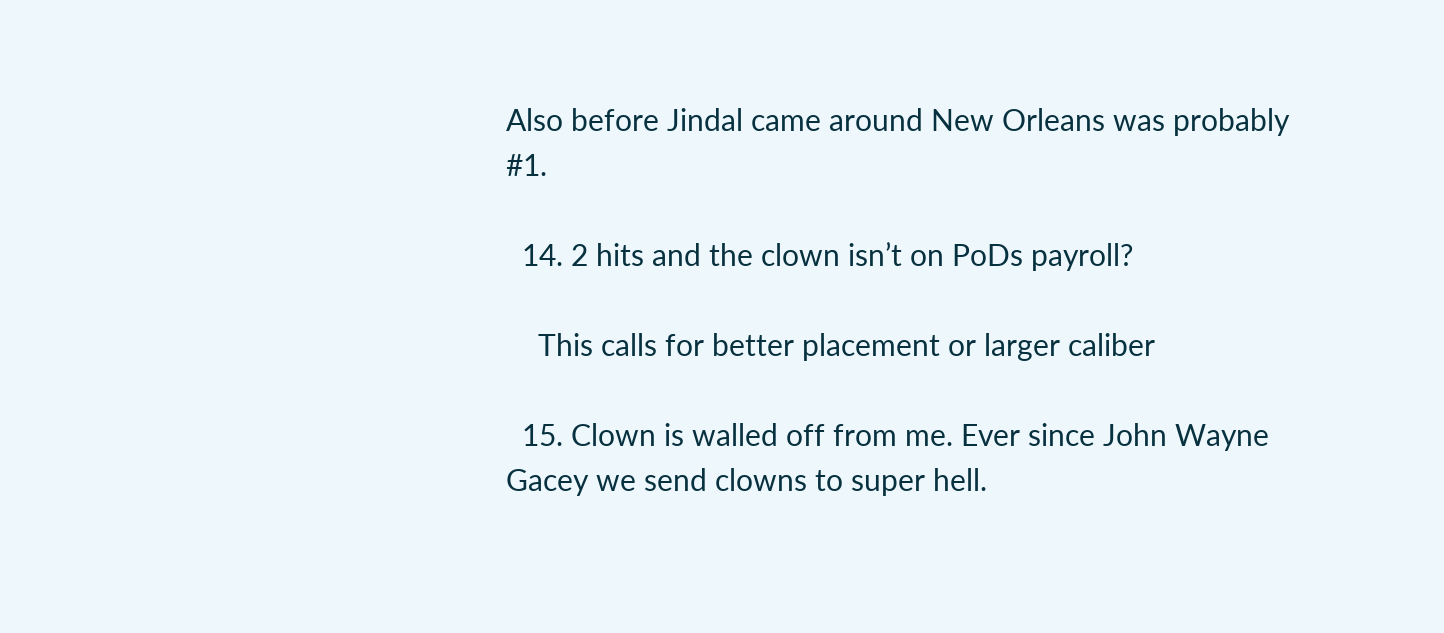Also before Jindal came around New Orleans was probably #1.

  14. 2 hits and the clown isn’t on PoDs payroll?

    This calls for better placement or larger caliber

  15. Clown is walled off from me. Ever since John Wayne Gacey we send clowns to super hell.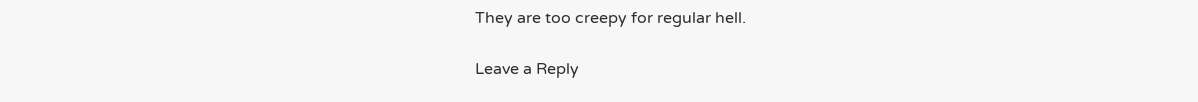They are too creepy for regular hell.

Leave a Reply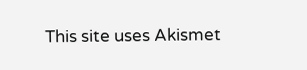This site uses Akismet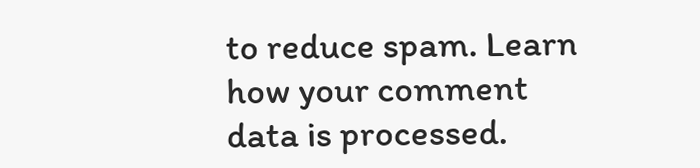to reduce spam. Learn how your comment data is processed.